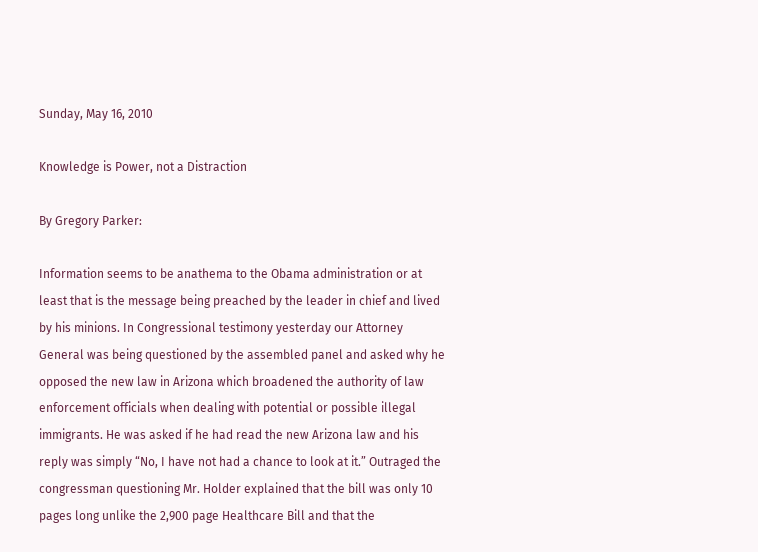Sunday, May 16, 2010

Knowledge is Power, not a Distraction

By Gregory Parker:

Information seems to be anathema to the Obama administration or at least that is the message being preached by the leader in chief and lived by his minions. In Congressional testimony yesterday our Attorney General was being questioned by the assembled panel and asked why he opposed the new law in Arizona which broadened the authority of law enforcement officials when dealing with potential or possible illegal immigrants. He was asked if he had read the new Arizona law and his reply was simply “No, I have not had a chance to look at it.” Outraged the congressman questioning Mr. Holder explained that the bill was only 10 pages long unlike the 2,900 page Healthcare Bill and that the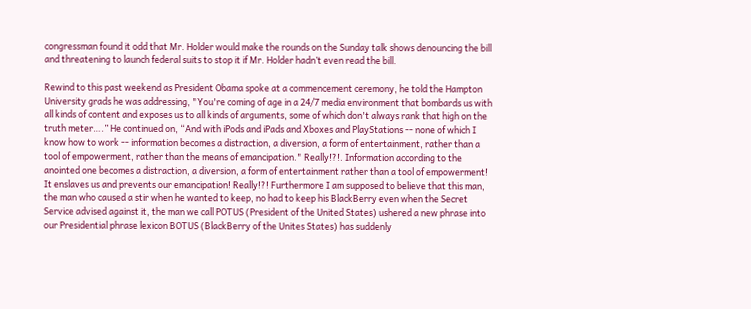congressman found it odd that Mr. Holder would make the rounds on the Sunday talk shows denouncing the bill and threatening to launch federal suits to stop it if Mr. Holder hadn’t even read the bill.

Rewind to this past weekend as President Obama spoke at a commencement ceremony, he told the Hampton University grads he was addressing, "You're coming of age in a 24/7 media environment that bombards us with all kinds of content and exposes us to all kinds of arguments, some of which don't always rank that high on the truth meter….” He continued on, “And with iPods and iPads and Xboxes and PlayStations -- none of which I know how to work -- information becomes a distraction, a diversion, a form of entertainment, rather than a tool of empowerment, rather than the means of emancipation." Really!?!. Information according to the anointed one becomes a distraction, a diversion, a form of entertainment rather than a tool of empowerment! It enslaves us and prevents our emancipation! Really!?! Furthermore I am supposed to believe that this man, the man who caused a stir when he wanted to keep, no had to keep his BlackBerry even when the Secret Service advised against it, the man we call POTUS (President of the United States) ushered a new phrase into our Presidential phrase lexicon BOTUS (BlackBerry of the Unites States) has suddenly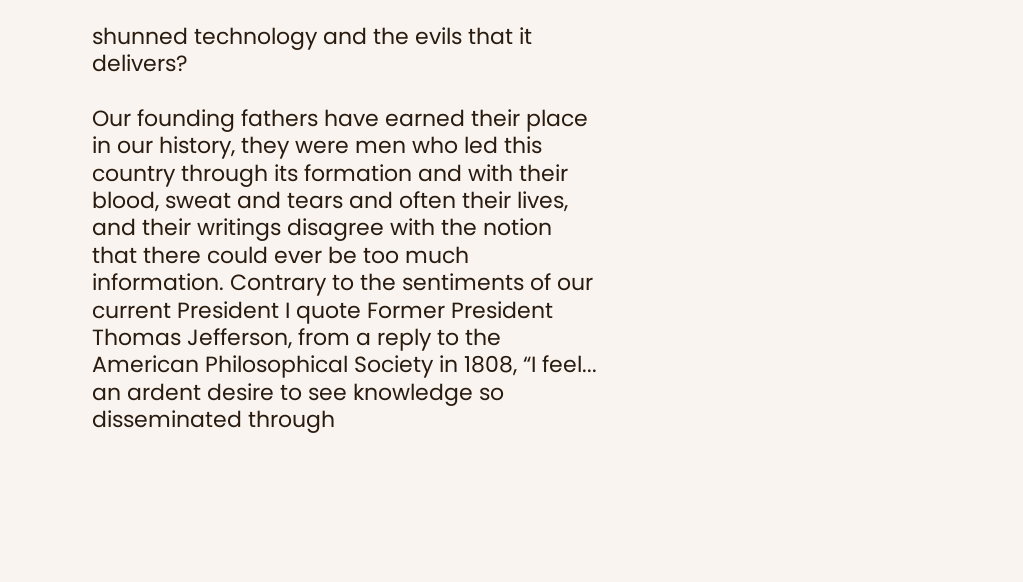shunned technology and the evils that it delivers?

Our founding fathers have earned their place in our history, they were men who led this country through its formation and with their blood, sweat and tears and often their lives, and their writings disagree with the notion that there could ever be too much information. Contrary to the sentiments of our current President I quote Former President Thomas Jefferson, from a reply to the American Philosophical Society in 1808, “I feel... an ardent desire to see knowledge so disseminated through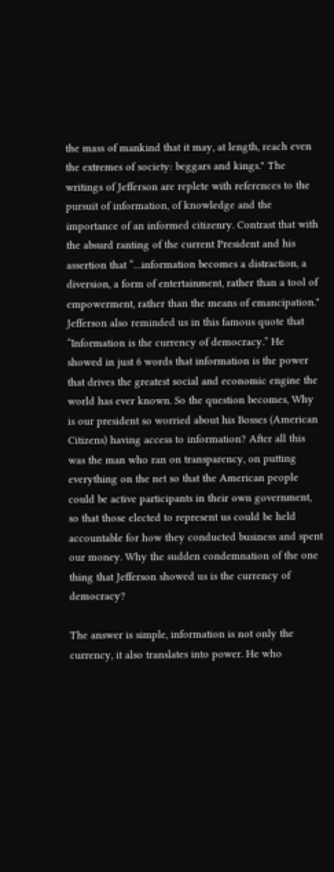the mass of mankind that it may, at length, reach even the extremes of society: beggars and kings." The writings of Jefferson are replete with references to the pursuit of information, of knowledge and the importance of an informed citizenry. Contrast that with the absurd ranting of the current President and his assertion that “…information becomes a distraction, a diversion, a form of entertainment, rather than a tool of empowerment, rather than the means of emancipation." Jefferson also reminded us in this famous quote that “Information is the currency of democracy.” He showed in just 6 words that information is the power that drives the greatest social and economic engine the world has ever known. So the question becomes, Why is our president so worried about his Bosses (American Citizens) having access to information? After all this was the man who ran on transparency, on putting everything on the net so that the American people could be active participants in their own government, so that those elected to represent us could be held accountable for how they conducted business and spent our money. Why the sudden condemnation of the one thing that Jefferson showed us is the currency of democracy?

The answer is simple, information is not only the currency, it also translates into power. He who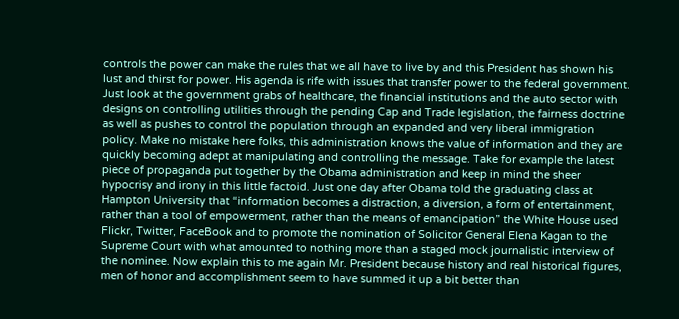controls the power can make the rules that we all have to live by and this President has shown his lust and thirst for power. His agenda is rife with issues that transfer power to the federal government. Just look at the government grabs of healthcare, the financial institutions and the auto sector with designs on controlling utilities through the pending Cap and Trade legislation, the fairness doctrine as well as pushes to control the population through an expanded and very liberal immigration policy. Make no mistake here folks, this administration knows the value of information and they are quickly becoming adept at manipulating and controlling the message. Take for example the latest piece of propaganda put together by the Obama administration and keep in mind the sheer hypocrisy and irony in this little factoid. Just one day after Obama told the graduating class at Hampton University that “information becomes a distraction, a diversion, a form of entertainment, rather than a tool of empowerment, rather than the means of emancipation” the White House used Flickr, Twitter, FaceBook and to promote the nomination of Solicitor General Elena Kagan to the Supreme Court with what amounted to nothing more than a staged mock journalistic interview of the nominee. Now explain this to me again Mr. President because history and real historical figures, men of honor and accomplishment seem to have summed it up a bit better than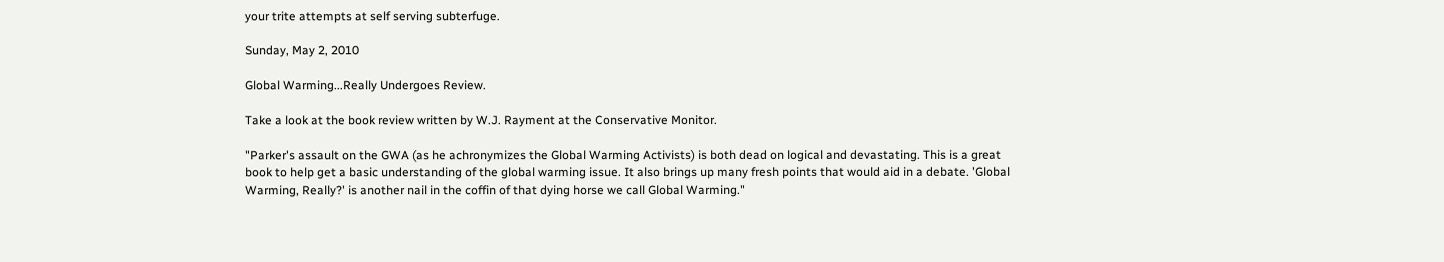your trite attempts at self serving subterfuge.

Sunday, May 2, 2010

Global Warming...Really Undergoes Review.

Take a look at the book review written by W.J. Rayment at the Conservative Monitor.

"Parker's assault on the GWA (as he achronymizes the Global Warming Activists) is both dead on logical and devastating. This is a great book to help get a basic understanding of the global warming issue. It also brings up many fresh points that would aid in a debate. 'Global Warming, Really?' is another nail in the coffin of that dying horse we call Global Warming."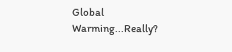Global Warming...Really?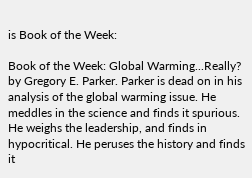is Book of the Week:

Book of the Week: Global Warming...Really? by Gregory E. Parker. Parker is dead on in his analysis of the global warming issue. He meddles in the science and finds it spurious. He weighs the leadership, and finds in hypocritical. He peruses the history and finds it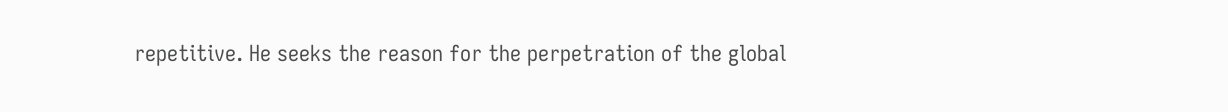repetitive. He seeks the reason for the perpetration of the global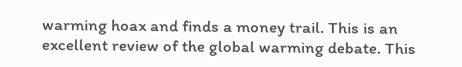warming hoax and finds a money trail. This is an excellent review of the global warming debate. This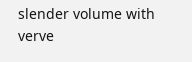slender volume with verve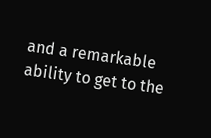and a remarkable ability to get to the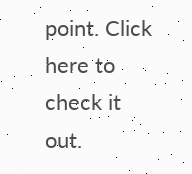point. Click here to check it out.